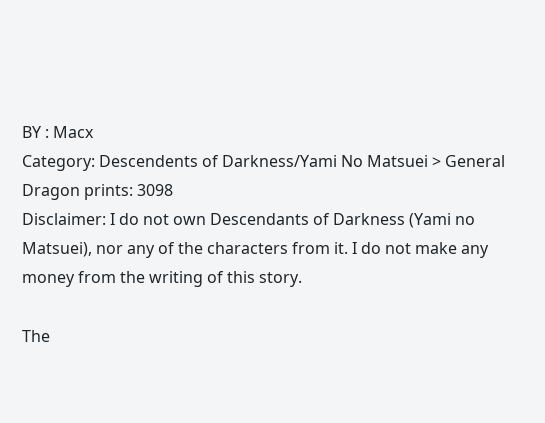BY : Macx
Category: Descendents of Darkness/Yami No Matsuei > General
Dragon prints: 3098
Disclaimer: I do not own Descendants of Darkness (Yami no Matsuei), nor any of the characters from it. I do not make any money from the writing of this story.

The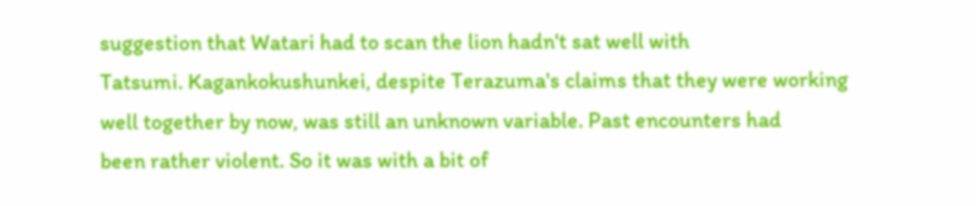suggestion that Watari had to scan the lion hadn't sat well with
Tatsumi. Kagankokushunkei, despite Terazuma's claims that they were working
well together by now, was still an unknown variable. Past encounters had
been rather violent. So it was with a bit of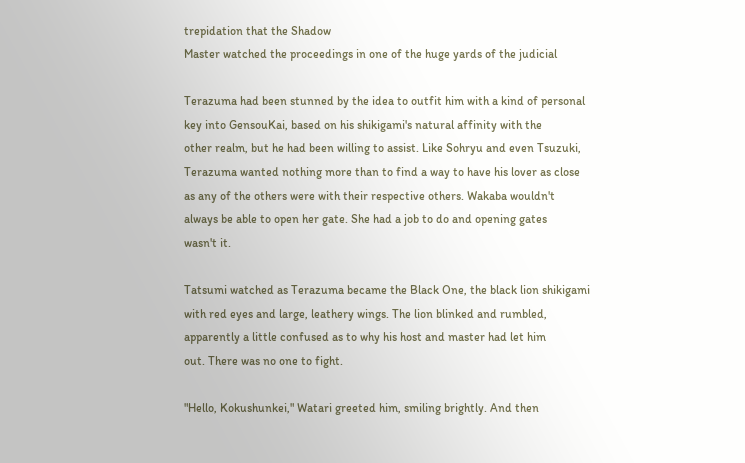trepidation that the Shadow
Master watched the proceedings in one of the huge yards of the judicial

Terazuma had been stunned by the idea to outfit him with a kind of personal
key into GensouKai, based on his shikigami's natural affinity with the
other realm, but he had been willing to assist. Like Sohryu and even Tsuzuki,
Terazuma wanted nothing more than to find a way to have his lover as close
as any of the others were with their respective others. Wakaba wouldn't
always be able to open her gate. She had a job to do and opening gates
wasn't it.

Tatsumi watched as Terazuma became the Black One, the black lion shikigami
with red eyes and large, leathery wings. The lion blinked and rumbled,
apparently a little confused as to why his host and master had let him
out. There was no one to fight.

"Hello, Kokushunkei," Watari greeted him, smiling brightly. And then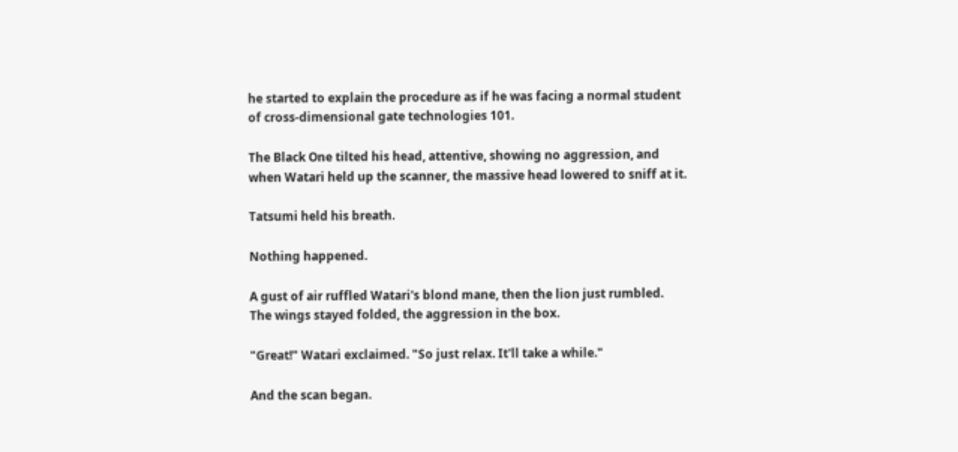he started to explain the procedure as if he was facing a normal student
of cross-dimensional gate technologies 101.

The Black One tilted his head, attentive, showing no aggression, and
when Watari held up the scanner, the massive head lowered to sniff at it.

Tatsumi held his breath.

Nothing happened.

A gust of air ruffled Watari's blond mane, then the lion just rumbled.
The wings stayed folded, the aggression in the box.

"Great!" Watari exclaimed. "So just relax. It'll take a while."

And the scan began.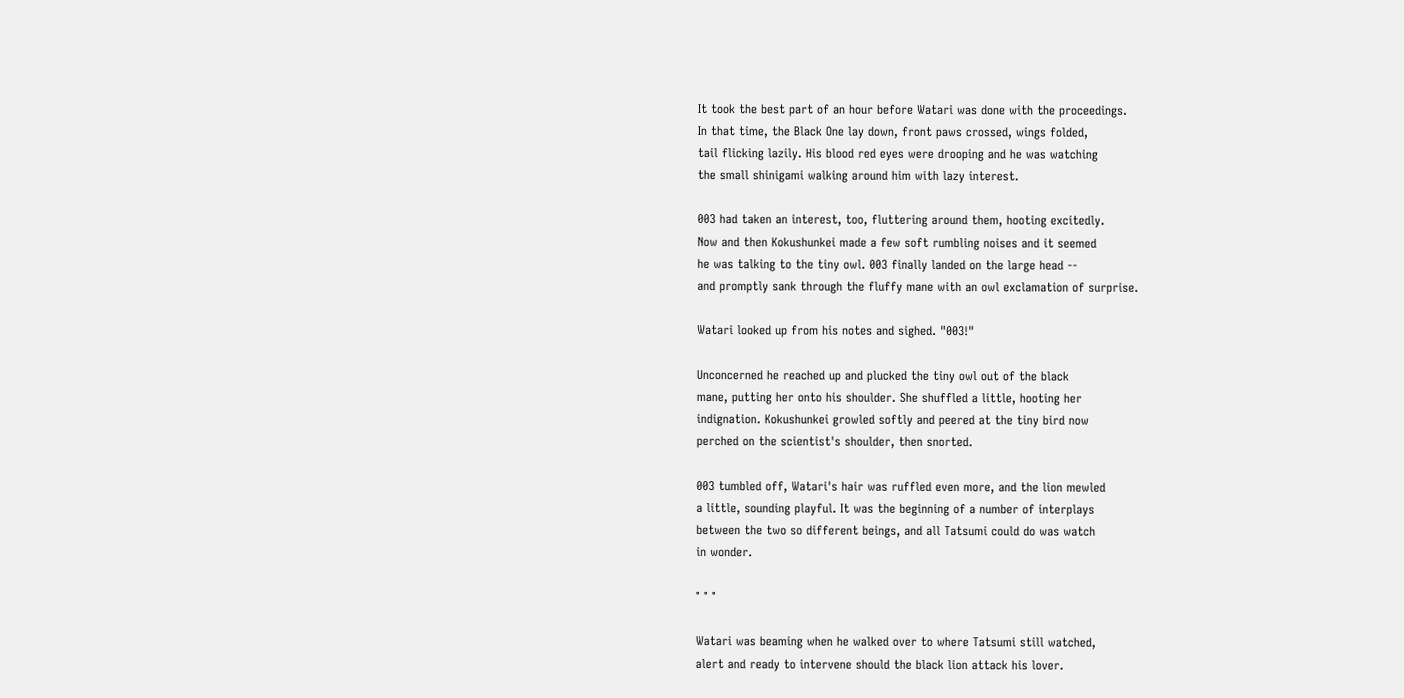It took the best part of an hour before Watari was done with the proceedings.
In that time, the Black One lay down, front paws crossed, wings folded,
tail flicking lazily. His blood red eyes were drooping and he was watching
the small shinigami walking around him with lazy interest.

003 had taken an interest, too, fluttering around them, hooting excitedly.
Now and then Kokushunkei made a few soft rumbling noises and it seemed
he was talking to the tiny owl. 003 finally landed on the large head --
and promptly sank through the fluffy mane with an owl exclamation of surprise.

Watari looked up from his notes and sighed. "003!"

Unconcerned he reached up and plucked the tiny owl out of the black
mane, putting her onto his shoulder. She shuffled a little, hooting her
indignation. Kokushunkei growled softly and peered at the tiny bird now
perched on the scientist's shoulder, then snorted.

003 tumbled off, Watari's hair was ruffled even more, and the lion mewled
a little, sounding playful. It was the beginning of a number of interplays
between the two so different beings, and all Tatsumi could do was watch
in wonder.

° ° °

Watari was beaming when he walked over to where Tatsumi still watched,
alert and ready to intervene should the black lion attack his lover.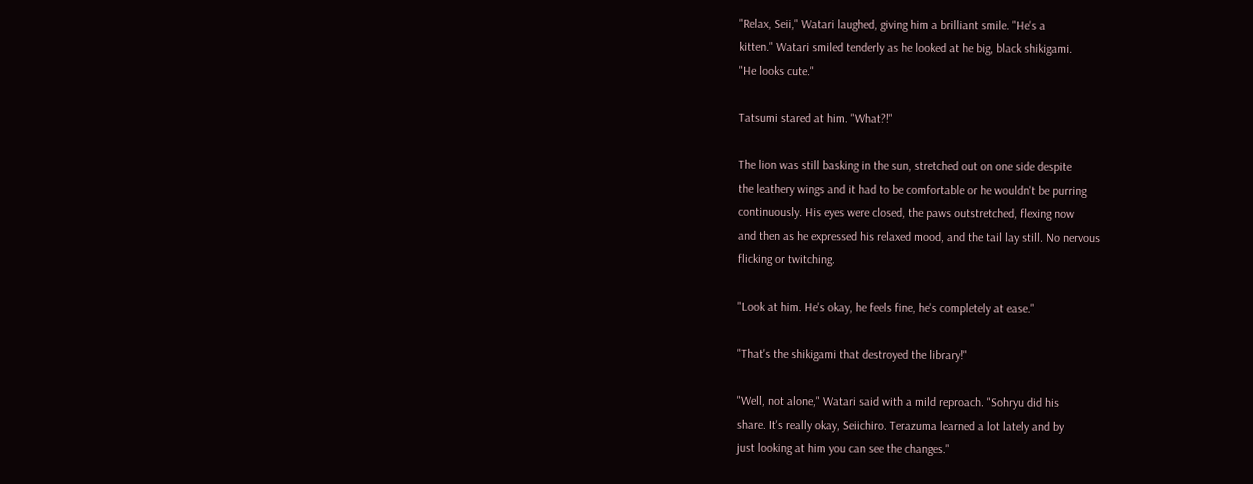"Relax, Seii," Watari laughed, giving him a brilliant smile. "He's a
kitten." Watari smiled tenderly as he looked at he big, black shikigami.
"He looks cute."

Tatsumi stared at him. "What?!"

The lion was still basking in the sun, stretched out on one side despite
the leathery wings and it had to be comfortable or he wouldn't be purring
continuously. His eyes were closed, the paws outstretched, flexing now
and then as he expressed his relaxed mood, and the tail lay still. No nervous
flicking or twitching.

"Look at him. He's okay, he feels fine, he's completely at ease."

"That's the shikigami that destroyed the library!"

"Well, not alone," Watari said with a mild reproach. "Sohryu did his
share. It's really okay, Seiichiro. Terazuma learned a lot lately and by
just looking at him you can see the changes."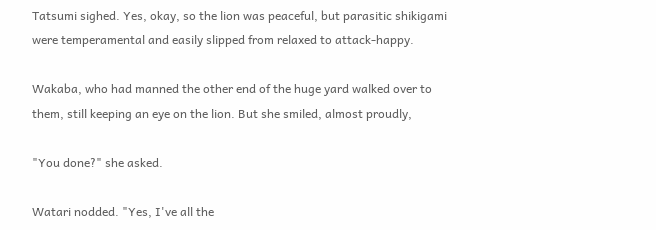Tatsumi sighed. Yes, okay, so the lion was peaceful, but parasitic shikigami
were temperamental and easily slipped from relaxed to attack-happy.

Wakaba, who had manned the other end of the huge yard walked over to
them, still keeping an eye on the lion. But she smiled, almost proudly,

"You done?" she asked.

Watari nodded. "Yes, I've all the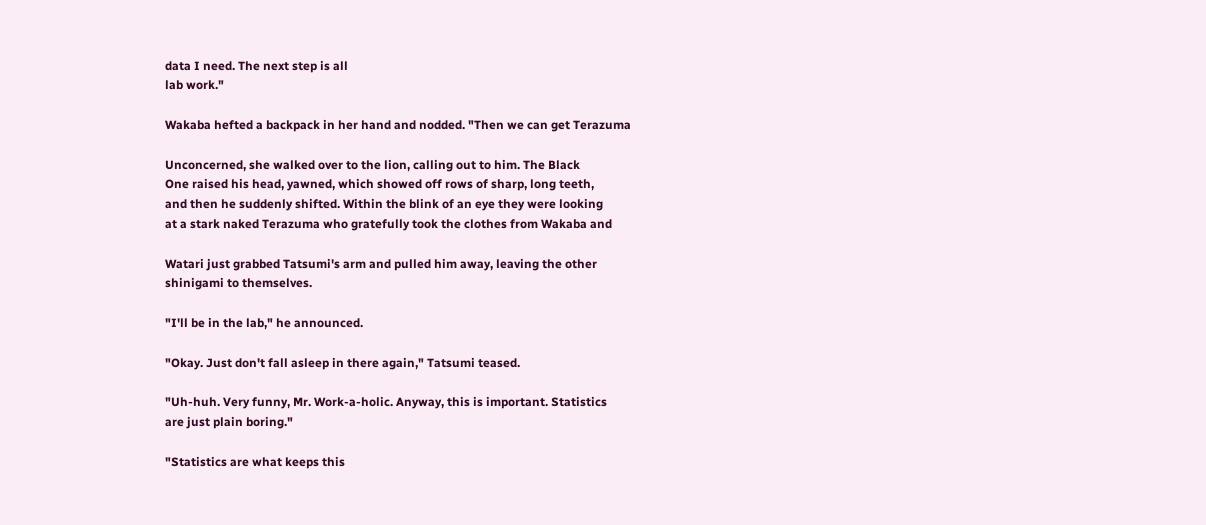data I need. The next step is all
lab work."

Wakaba hefted a backpack in her hand and nodded. "Then we can get Terazuma

Unconcerned, she walked over to the lion, calling out to him. The Black
One raised his head, yawned, which showed off rows of sharp, long teeth,
and then he suddenly shifted. Within the blink of an eye they were looking
at a stark naked Terazuma who gratefully took the clothes from Wakaba and

Watari just grabbed Tatsumi's arm and pulled him away, leaving the other
shinigami to themselves.

"I'll be in the lab," he announced.

"Okay. Just don't fall asleep in there again," Tatsumi teased.

"Uh-huh. Very funny, Mr. Work-a-holic. Anyway, this is important. Statistics
are just plain boring."

"Statistics are what keeps this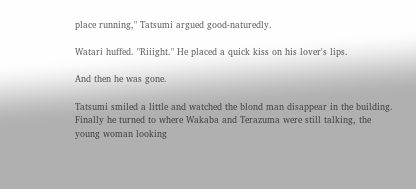place running," Tatsumi argued good-naturedly.

Watari huffed. "Riiight." He placed a quick kiss on his lover's lips.

And then he was gone.

Tatsumi smiled a little and watched the blond man disappear in the building.
Finally he turned to where Wakaba and Terazuma were still talking, the
young woman looking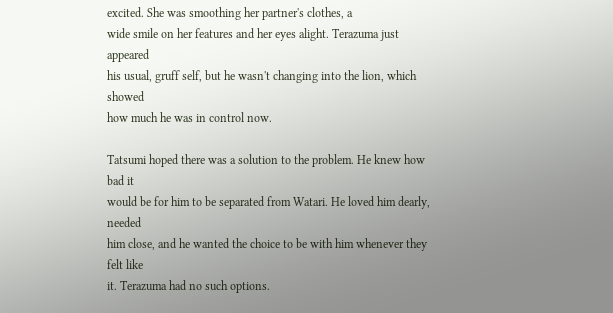excited. She was smoothing her partner's clothes, a
wide smile on her features and her eyes alight. Terazuma just appeared
his usual, gruff self, but he wasn't changing into the lion, which showed
how much he was in control now.

Tatsumi hoped there was a solution to the problem. He knew how bad it
would be for him to be separated from Watari. He loved him dearly, needed
him close, and he wanted the choice to be with him whenever they felt like
it. Terazuma had no such options.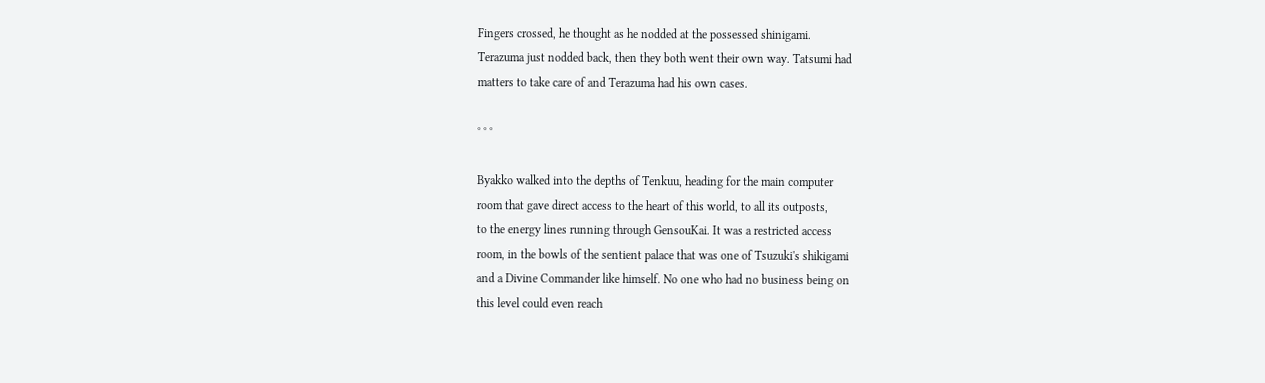Fingers crossed, he thought as he nodded at the possessed shinigami.
Terazuma just nodded back, then they both went their own way. Tatsumi had
matters to take care of and Terazuma had his own cases.

° ° °

Byakko walked into the depths of Tenkuu, heading for the main computer
room that gave direct access to the heart of this world, to all its outposts,
to the energy lines running through GensouKai. It was a restricted access
room, in the bowls of the sentient palace that was one of Tsuzuki's shikigami
and a Divine Commander like himself. No one who had no business being on
this level could even reach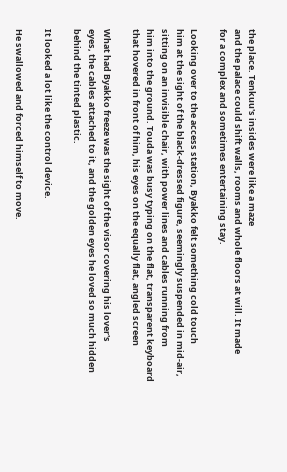the place. Tenkuu's insides were like a maze
and the palace could shift walls, rooms and whole floors at will. It made
for a complex and sometimes entertaining stay.

Looking over to the access station, Byakko felt something cold touch
him at the sight of the black-dressed figure, seemingly suspended in mid-air,
sitting on an invisible chair, with power lines and cables running from
him into the ground. Touda was busy typing on the flat, transparent keyboard
that hovered in front of him, his eyes on the equally flat, angled screen

What had Byakko freeze was the sight of the visor covering his lover's
eyes, the cables attached to it, and the golden eyes he loved so much hidden
behind the tinted plastic.

It looked a lot like the control device.

He swallowed and forced himself to move.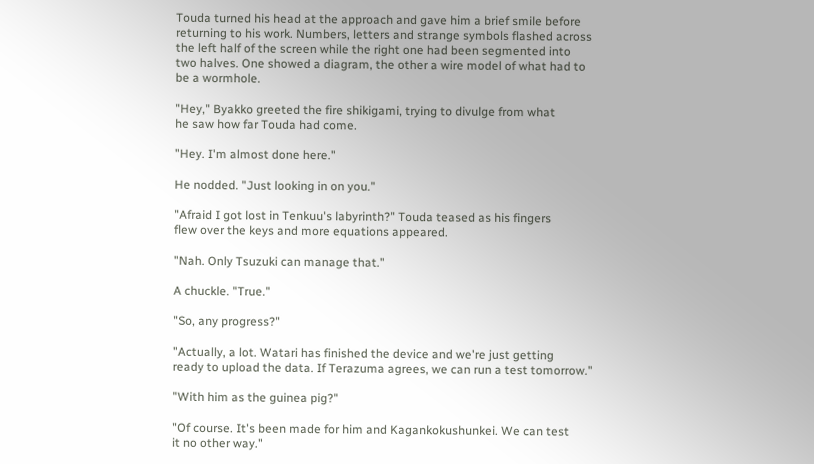Touda turned his head at the approach and gave him a brief smile before
returning to his work. Numbers, letters and strange symbols flashed across
the left half of the screen while the right one had been segmented into
two halves. One showed a diagram, the other a wire model of what had to
be a wormhole.

"Hey," Byakko greeted the fire shikigami, trying to divulge from what
he saw how far Touda had come.

"Hey. I'm almost done here."

He nodded. "Just looking in on you."

"Afraid I got lost in Tenkuu's labyrinth?" Touda teased as his fingers
flew over the keys and more equations appeared.

"Nah. Only Tsuzuki can manage that."

A chuckle. "True."

"So, any progress?"

"Actually, a lot. Watari has finished the device and we're just getting
ready to upload the data. If Terazuma agrees, we can run a test tomorrow."

"With him as the guinea pig?"

"Of course. It's been made for him and Kagankokushunkei. We can test
it no other way."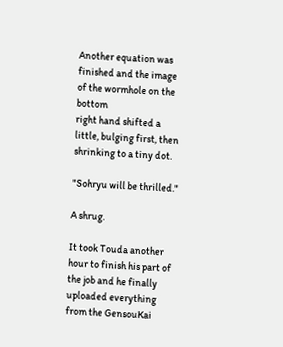Another equation was finished and the image of the wormhole on the bottom
right hand shifted a little, bulging first, then shrinking to a tiny dot.

"Sohryu will be thrilled."

A shrug.

It took Touda another hour to finish his part of the job and he finally
uploaded everything from the GensouKai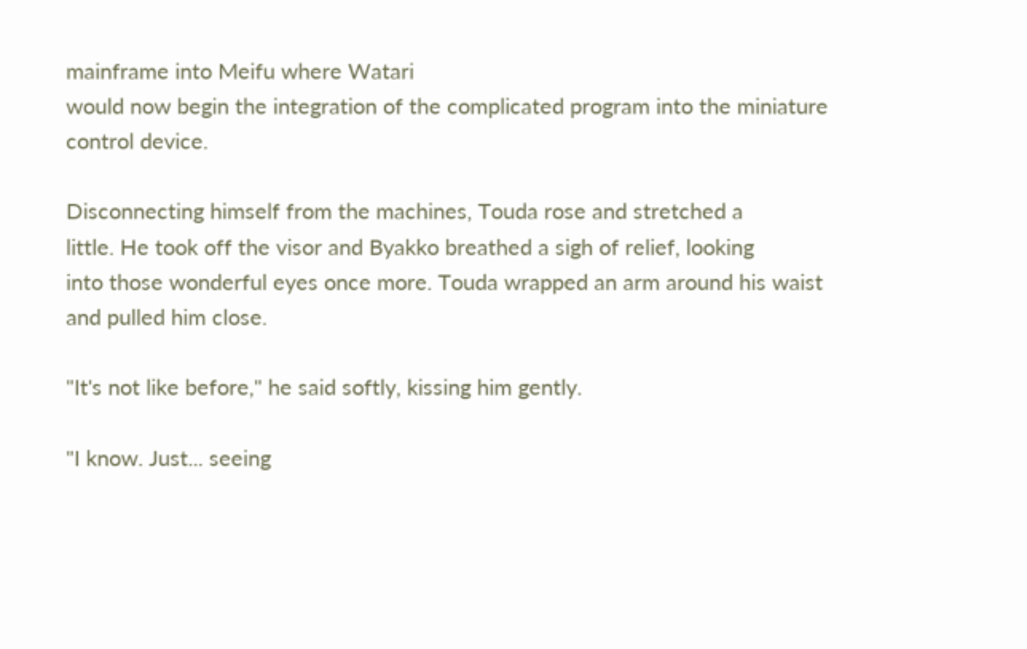mainframe into Meifu where Watari
would now begin the integration of the complicated program into the miniature
control device.

Disconnecting himself from the machines, Touda rose and stretched a
little. He took off the visor and Byakko breathed a sigh of relief, looking
into those wonderful eyes once more. Touda wrapped an arm around his waist
and pulled him close.

"It's not like before," he said softly, kissing him gently.

"I know. Just... seeing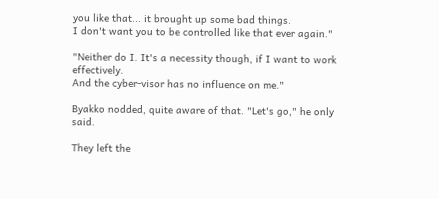you like that... it brought up some bad things.
I don't want you to be controlled like that ever again."

"Neither do I. It's a necessity though, if I want to work effectively.
And the cyber-visor has no influence on me."

Byakko nodded, quite aware of that. "Let's go," he only said.

They left the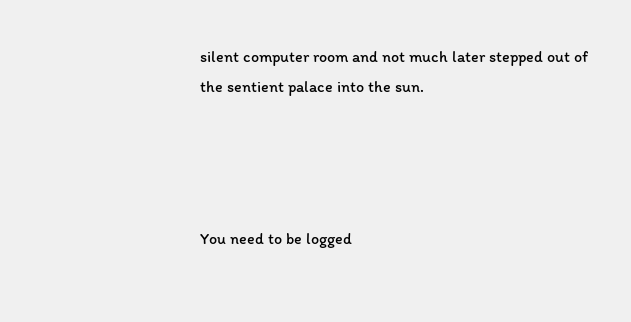silent computer room and not much later stepped out of
the sentient palace into the sun.




You need to be logged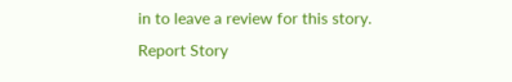in to leave a review for this story.
Report Story